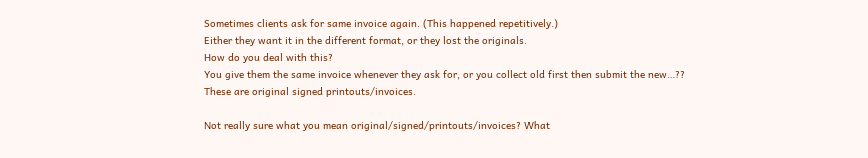Sometimes clients ask for same invoice again. (This happened repetitively.)
Either they want it in the different format, or they lost the originals.
How do you deal with this?
You give them the same invoice whenever they ask for, or you collect old first then submit the new…??
These are original signed printouts/invoices.

Not really sure what you mean original/signed/printouts/invoices? What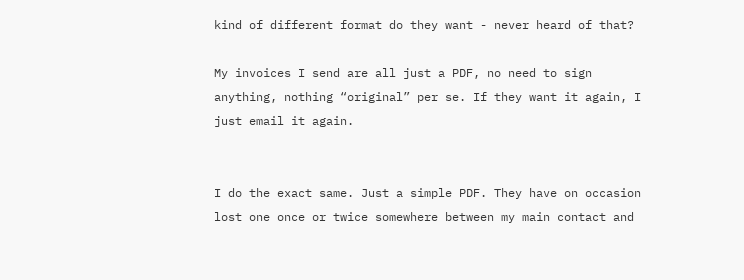kind of different format do they want - never heard of that?

My invoices I send are all just a PDF, no need to sign anything, nothing “original” per se. If they want it again, I just email it again.


I do the exact same. Just a simple PDF. They have on occasion lost one once or twice somewhere between my main contact and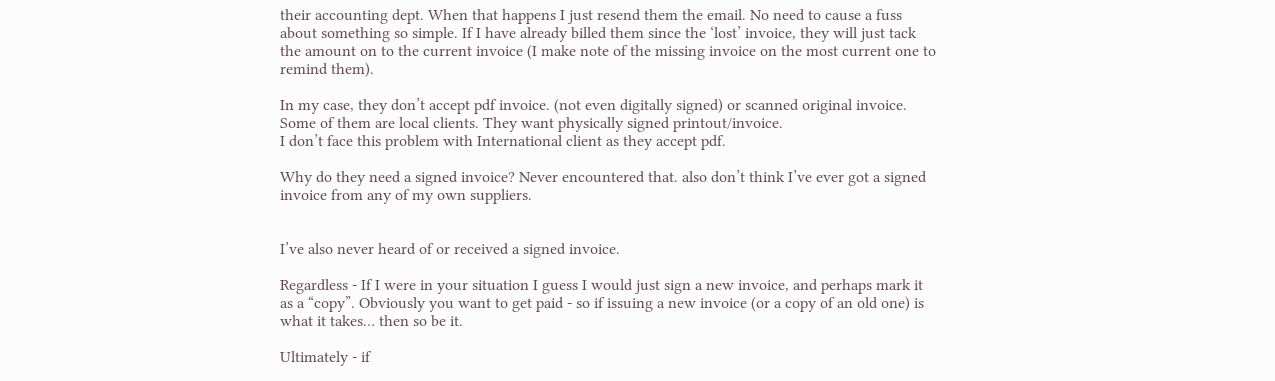their accounting dept. When that happens I just resend them the email. No need to cause a fuss about something so simple. If I have already billed them since the ‘lost’ invoice, they will just tack the amount on to the current invoice (I make note of the missing invoice on the most current one to remind them).

In my case, they don’t accept pdf invoice. (not even digitally signed) or scanned original invoice.
Some of them are local clients. They want physically signed printout/invoice.
I don’t face this problem with International client as they accept pdf.

Why do they need a signed invoice? Never encountered that. also don’t think I’ve ever got a signed invoice from any of my own suppliers.


I’ve also never heard of or received a signed invoice.

Regardless - If I were in your situation I guess I would just sign a new invoice, and perhaps mark it as a “copy”. Obviously you want to get paid - so if issuing a new invoice (or a copy of an old one) is what it takes… then so be it.

Ultimately - if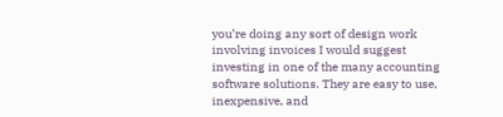you’re doing any sort of design work involving invoices I would suggest investing in one of the many accounting software solutions. They are easy to use, inexpensive, and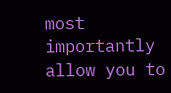most importantly allow you to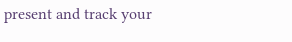present and track your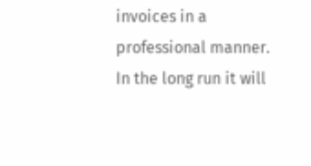invoices in a professional manner. In the long run it will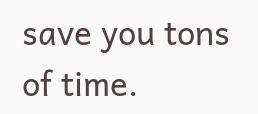save you tons of time.